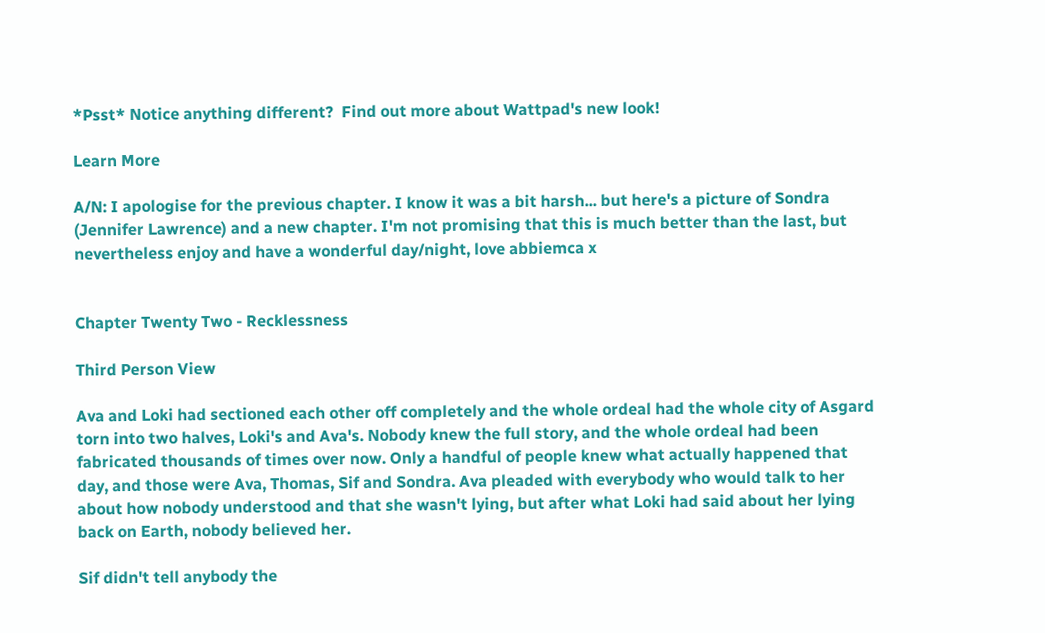*Psst* Notice anything different?  Find out more about Wattpad's new look!

Learn More

A/N: I apologise for the previous chapter. I know it was a bit harsh... but here's a picture of Sondra (Jennifer Lawrence) and a new chapter. I'm not promising that this is much better than the last, but nevertheless enjoy and have a wonderful day/night, love abbiemca x


Chapter Twenty Two - Recklessness

Third Person View

Ava and Loki had sectioned each other off completely and the whole ordeal had the whole city of Asgard torn into two halves, Loki's and Ava's. Nobody knew the full story, and the whole ordeal had been fabricated thousands of times over now. Only a handful of people knew what actually happened that day, and those were Ava, Thomas, Sif and Sondra. Ava pleaded with everybody who would talk to her about how nobody understood and that she wasn't lying, but after what Loki had said about her lying back on Earth, nobody believed her.

Sif didn't tell anybody the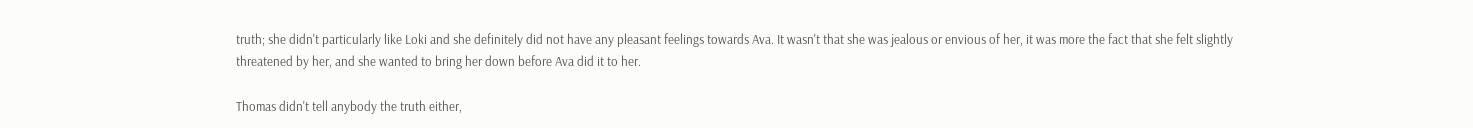truth; she didn't particularly like Loki and she definitely did not have any pleasant feelings towards Ava. It wasn't that she was jealous or envious of her, it was more the fact that she felt slightly threatened by her, and she wanted to bring her down before Ava did it to her.

Thomas didn't tell anybody the truth either,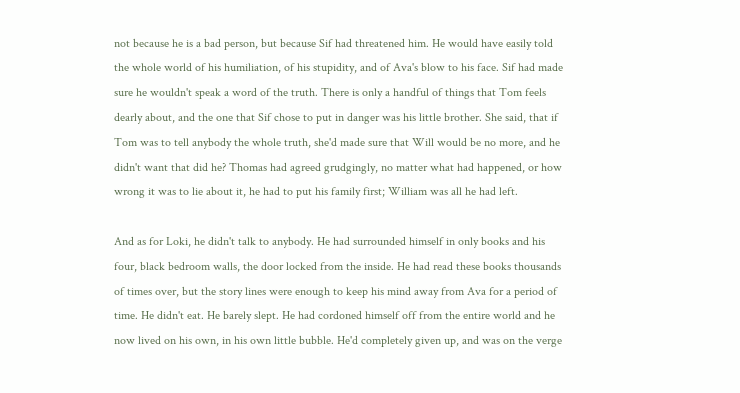not because he is a bad person, but because Sif had threatened him. He would have easily told the whole world of his humiliation, of his stupidity, and of Ava's blow to his face. Sif had made sure he wouldn't speak a word of the truth. There is only a handful of things that Tom feels dearly about, and the one that Sif chose to put in danger was his little brother. She said, that if Tom was to tell anybody the whole truth, she'd made sure that Will would be no more, and he didn't want that did he? Thomas had agreed grudgingly, no matter what had happened, or how wrong it was to lie about it, he had to put his family first; William was all he had left.

And as for Loki, he didn't talk to anybody. He had surrounded himself in only books and his four, black bedroom walls, the door locked from the inside. He had read these books thousands of times over, but the story lines were enough to keep his mind away from Ava for a period of time. He didn't eat. He barely slept. He had cordoned himself off from the entire world and he now lived on his own, in his own little bubble. He'd completely given up, and was on the verge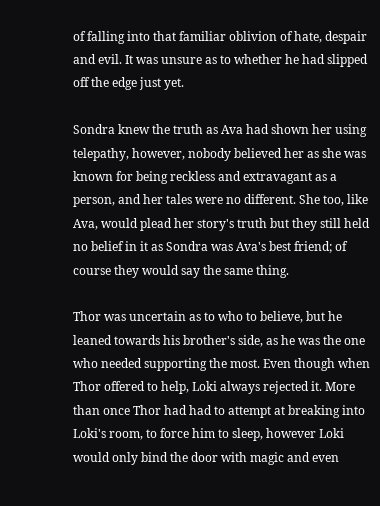of falling into that familiar oblivion of hate, despair and evil. It was unsure as to whether he had slipped off the edge just yet.

Sondra knew the truth as Ava had shown her using telepathy, however, nobody believed her as she was known for being reckless and extravagant as a person, and her tales were no different. She too, like Ava, would plead her story's truth but they still held no belief in it as Sondra was Ava's best friend; of course they would say the same thing.

Thor was uncertain as to who to believe, but he leaned towards his brother's side, as he was the one who needed supporting the most. Even though when Thor offered to help, Loki always rejected it. More than once Thor had had to attempt at breaking into Loki's room, to force him to sleep, however Loki would only bind the door with magic and even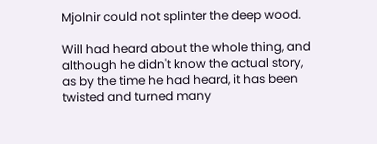Mjolnir could not splinter the deep wood.

Will had heard about the whole thing, and although he didn't know the actual story, as by the time he had heard, it has been twisted and turned many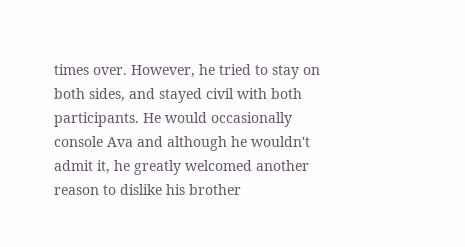times over. However, he tried to stay on both sides, and stayed civil with both participants. He would occasionally console Ava and although he wouldn't admit it, he greatly welcomed another reason to dislike his brother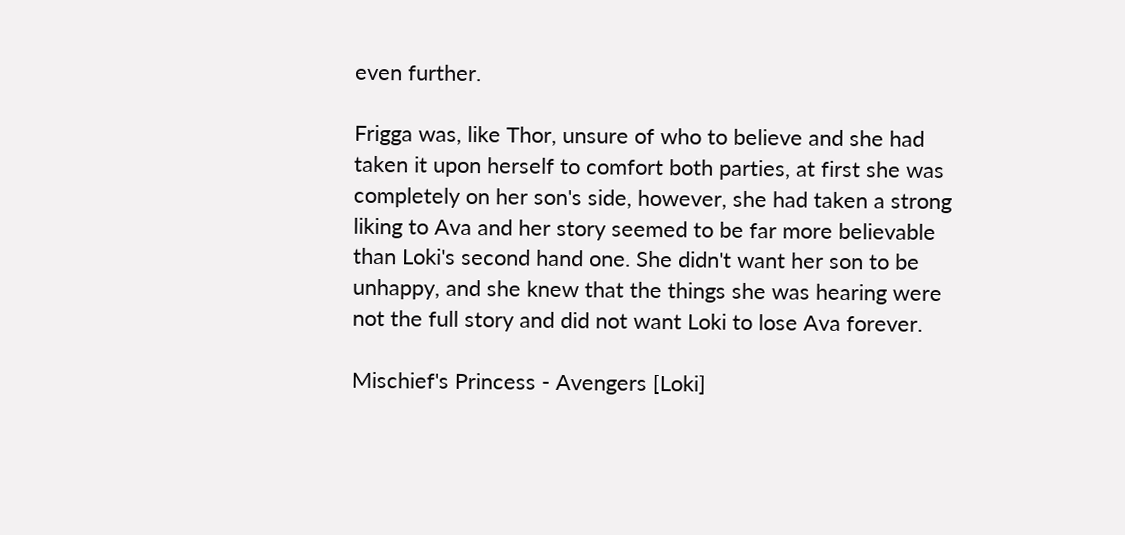even further.

Frigga was, like Thor, unsure of who to believe and she had taken it upon herself to comfort both parties, at first she was completely on her son's side, however, she had taken a strong liking to Ava and her story seemed to be far more believable than Loki's second hand one. She didn't want her son to be unhappy, and she knew that the things she was hearing were not the full story and did not want Loki to lose Ava forever.

Mischief's Princess - Avengers [Loki]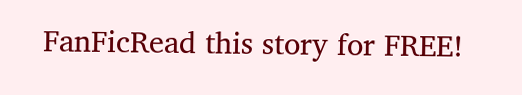FanFicRead this story for FREE!